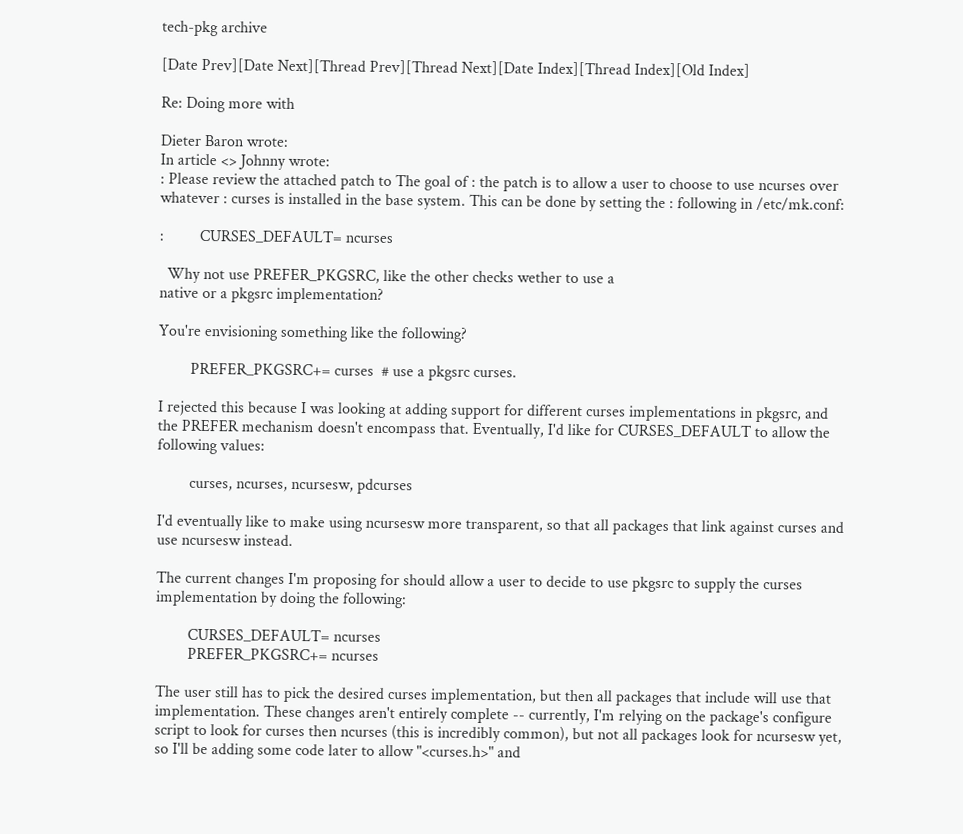tech-pkg archive

[Date Prev][Date Next][Thread Prev][Thread Next][Date Index][Thread Index][Old Index]

Re: Doing more with

Dieter Baron wrote:
In article <> Johnny wrote:
: Please review the attached patch to The goal of : the patch is to allow a user to choose to use ncurses over whatever : curses is installed in the base system. This can be done by setting the : following in /etc/mk.conf:

:         CURSES_DEFAULT= ncurses

  Why not use PREFER_PKGSRC, like the other checks wether to use a
native or a pkgsrc implementation?

You're envisioning something like the following?

        PREFER_PKGSRC+= curses  # use a pkgsrc curses.

I rejected this because I was looking at adding support for different curses implementations in pkgsrc, and the PREFER mechanism doesn't encompass that. Eventually, I'd like for CURSES_DEFAULT to allow the following values:

        curses, ncurses, ncursesw, pdcurses

I'd eventually like to make using ncursesw more transparent, so that all packages that link against curses and use ncursesw instead.

The current changes I'm proposing for should allow a user to decide to use pkgsrc to supply the curses implementation by doing the following:

        CURSES_DEFAULT= ncurses
        PREFER_PKGSRC+= ncurses

The user still has to pick the desired curses implementation, but then all packages that include will use that implementation. These changes aren't entirely complete -- currently, I'm relying on the package's configure script to look for curses then ncurses (this is incredibly common), but not all packages look for ncursesw yet, so I'll be adding some code later to allow "<curses.h>" and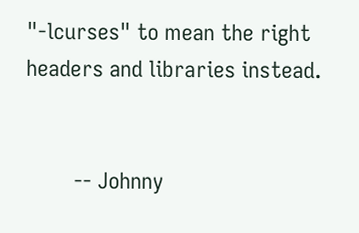"-lcurses" to mean the right headers and libraries instead.


        -- Johnny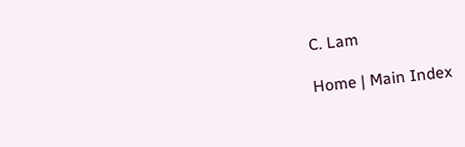C. Lam

Home | Main Index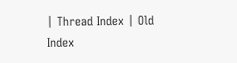| Thread Index | Old Index